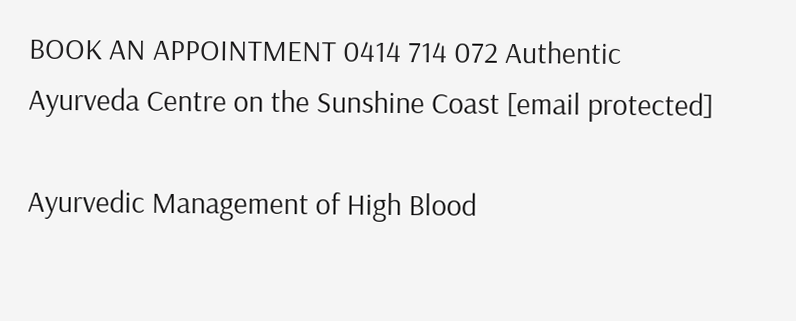BOOK AN APPOINTMENT 0414 714 072 Authentic Ayurveda Centre on the Sunshine Coast [email protected]

Ayurvedic Management of High Blood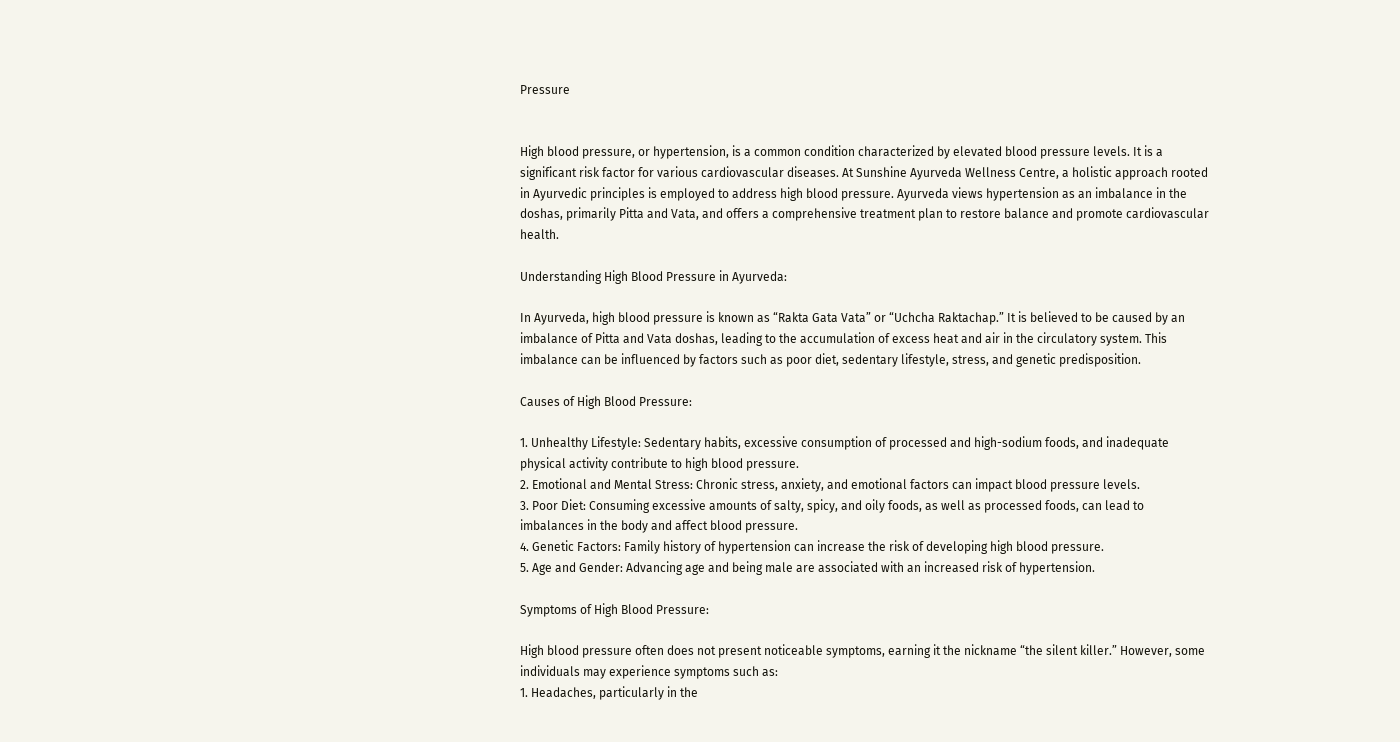Pressure


High blood pressure, or hypertension, is a common condition characterized by elevated blood pressure levels. It is a significant risk factor for various cardiovascular diseases. At Sunshine Ayurveda Wellness Centre, a holistic approach rooted in Ayurvedic principles is employed to address high blood pressure. Ayurveda views hypertension as an imbalance in the doshas, primarily Pitta and Vata, and offers a comprehensive treatment plan to restore balance and promote cardiovascular health.

Understanding High Blood Pressure in Ayurveda:

In Ayurveda, high blood pressure is known as “Rakta Gata Vata” or “Uchcha Raktachap.” It is believed to be caused by an imbalance of Pitta and Vata doshas, leading to the accumulation of excess heat and air in the circulatory system. This imbalance can be influenced by factors such as poor diet, sedentary lifestyle, stress, and genetic predisposition.

Causes of High Blood Pressure:

1. Unhealthy Lifestyle: Sedentary habits, excessive consumption of processed and high-sodium foods, and inadequate physical activity contribute to high blood pressure.
2. Emotional and Mental Stress: Chronic stress, anxiety, and emotional factors can impact blood pressure levels.
3. Poor Diet: Consuming excessive amounts of salty, spicy, and oily foods, as well as processed foods, can lead to imbalances in the body and affect blood pressure.
4. Genetic Factors: Family history of hypertension can increase the risk of developing high blood pressure.
5. Age and Gender: Advancing age and being male are associated with an increased risk of hypertension.

Symptoms of High Blood Pressure:

High blood pressure often does not present noticeable symptoms, earning it the nickname “the silent killer.” However, some individuals may experience symptoms such as:
1. Headaches, particularly in the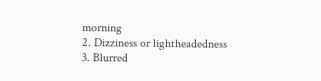morning
2. Dizziness or lightheadedness
3. Blurred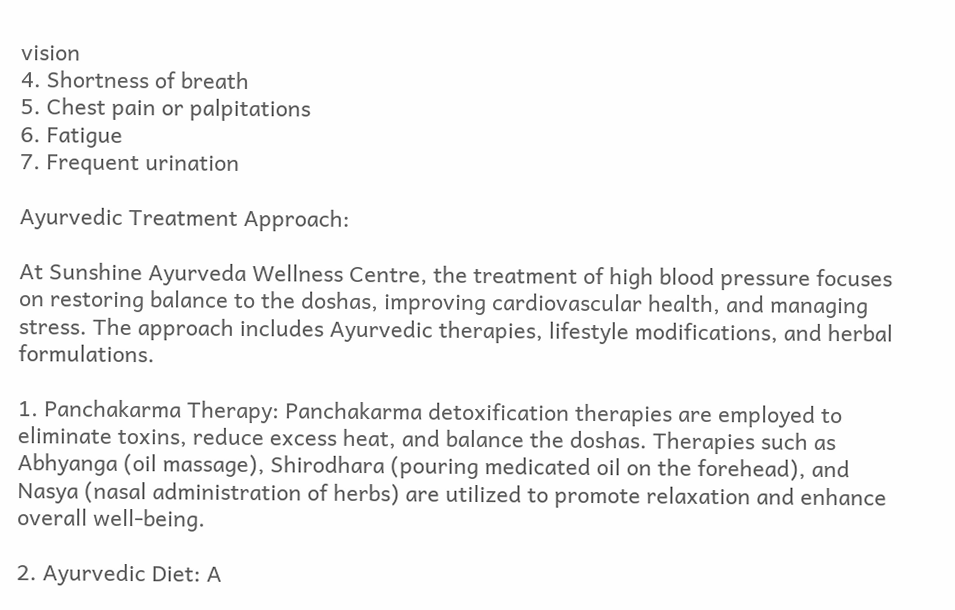vision
4. Shortness of breath
5. Chest pain or palpitations
6. Fatigue
7. Frequent urination

Ayurvedic Treatment Approach:

At Sunshine Ayurveda Wellness Centre, the treatment of high blood pressure focuses on restoring balance to the doshas, improving cardiovascular health, and managing stress. The approach includes Ayurvedic therapies, lifestyle modifications, and herbal formulations.

1. Panchakarma Therapy: Panchakarma detoxification therapies are employed to eliminate toxins, reduce excess heat, and balance the doshas. Therapies such as Abhyanga (oil massage), Shirodhara (pouring medicated oil on the forehead), and Nasya (nasal administration of herbs) are utilized to promote relaxation and enhance overall well-being.

2. Ayurvedic Diet: A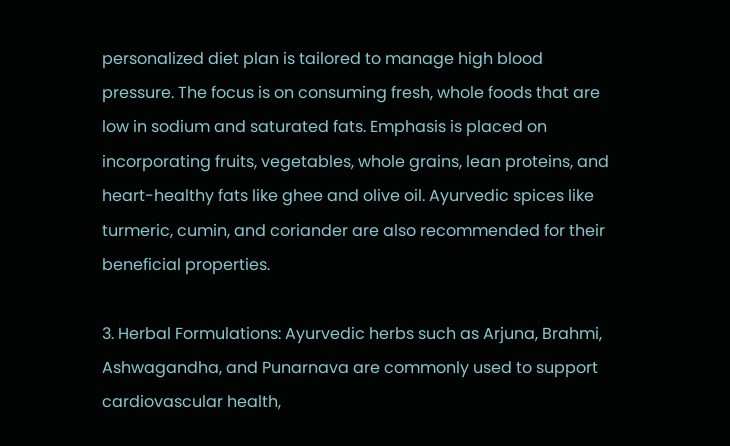personalized diet plan is tailored to manage high blood pressure. The focus is on consuming fresh, whole foods that are low in sodium and saturated fats. Emphasis is placed on incorporating fruits, vegetables, whole grains, lean proteins, and heart-healthy fats like ghee and olive oil. Ayurvedic spices like turmeric, cumin, and coriander are also recommended for their beneficial properties.

3. Herbal Formulations: Ayurvedic herbs such as Arjuna, Brahmi, Ashwagandha, and Punarnava are commonly used to support cardiovascular health,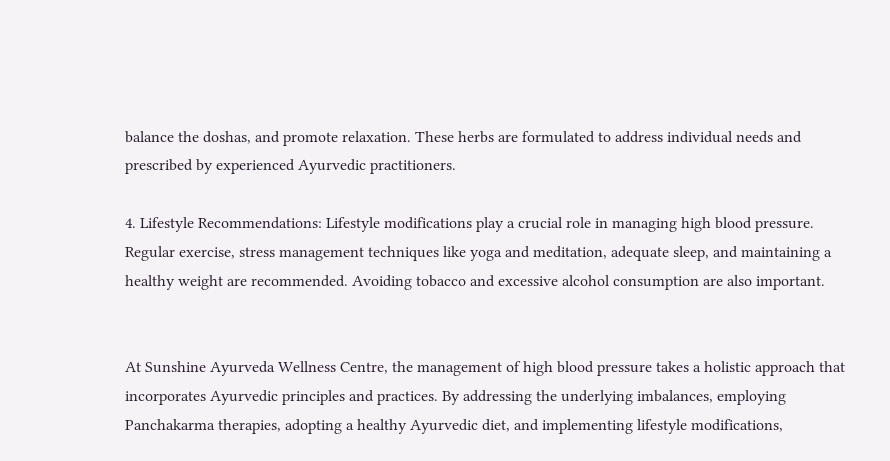balance the doshas, and promote relaxation. These herbs are formulated to address individual needs and prescribed by experienced Ayurvedic practitioners.

4. Lifestyle Recommendations: Lifestyle modifications play a crucial role in managing high blood pressure. Regular exercise, stress management techniques like yoga and meditation, adequate sleep, and maintaining a healthy weight are recommended. Avoiding tobacco and excessive alcohol consumption are also important.


At Sunshine Ayurveda Wellness Centre, the management of high blood pressure takes a holistic approach that incorporates Ayurvedic principles and practices. By addressing the underlying imbalances, employing Panchakarma therapies, adopting a healthy Ayurvedic diet, and implementing lifestyle modifications,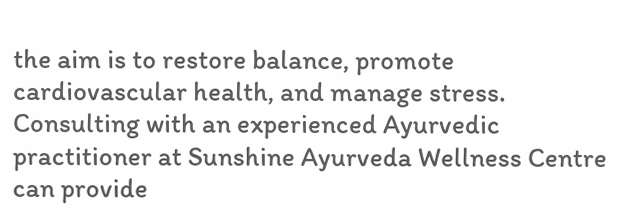the aim is to restore balance, promote cardiovascular health, and manage stress. Consulting with an experienced Ayurvedic practitioner at Sunshine Ayurveda Wellness Centre can provide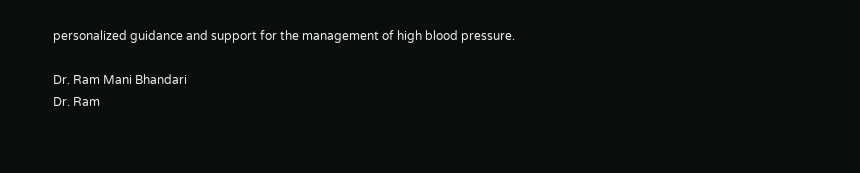personalized guidance and support for the management of high blood pressure.

Dr. Ram Mani Bhandari
Dr. Ram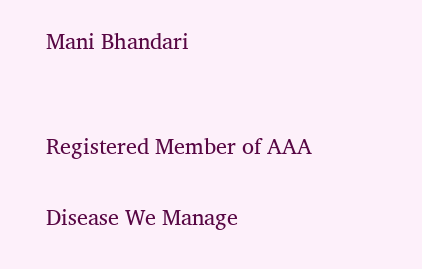Mani Bhandari


Registered Member of AAA

Disease We Manage